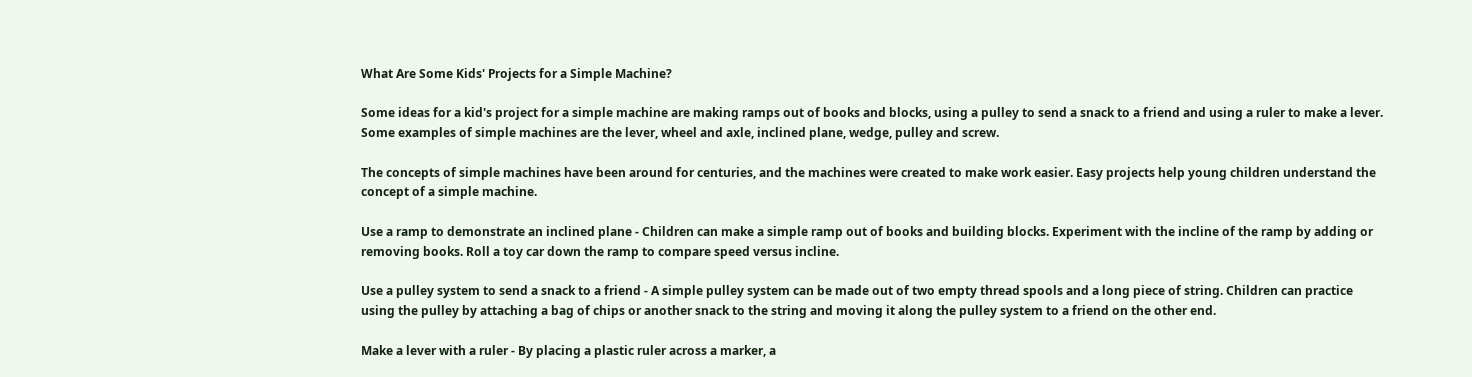What Are Some Kids' Projects for a Simple Machine?

Some ideas for a kid's project for a simple machine are making ramps out of books and blocks, using a pulley to send a snack to a friend and using a ruler to make a lever. Some examples of simple machines are the lever, wheel and axle, inclined plane, wedge, pulley and screw.

The concepts of simple machines have been around for centuries, and the machines were created to make work easier. Easy projects help young children understand the concept of a simple machine.

Use a ramp to demonstrate an inclined plane - Children can make a simple ramp out of books and building blocks. Experiment with the incline of the ramp by adding or removing books. Roll a toy car down the ramp to compare speed versus incline.

Use a pulley system to send a snack to a friend - A simple pulley system can be made out of two empty thread spools and a long piece of string. Children can practice using the pulley by attaching a bag of chips or another snack to the string and moving it along the pulley system to a friend on the other end.

Make a lever with a ruler - By placing a plastic ruler across a marker, a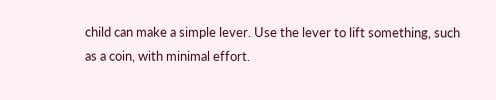child can make a simple lever. Use the lever to lift something, such as a coin, with minimal effort.